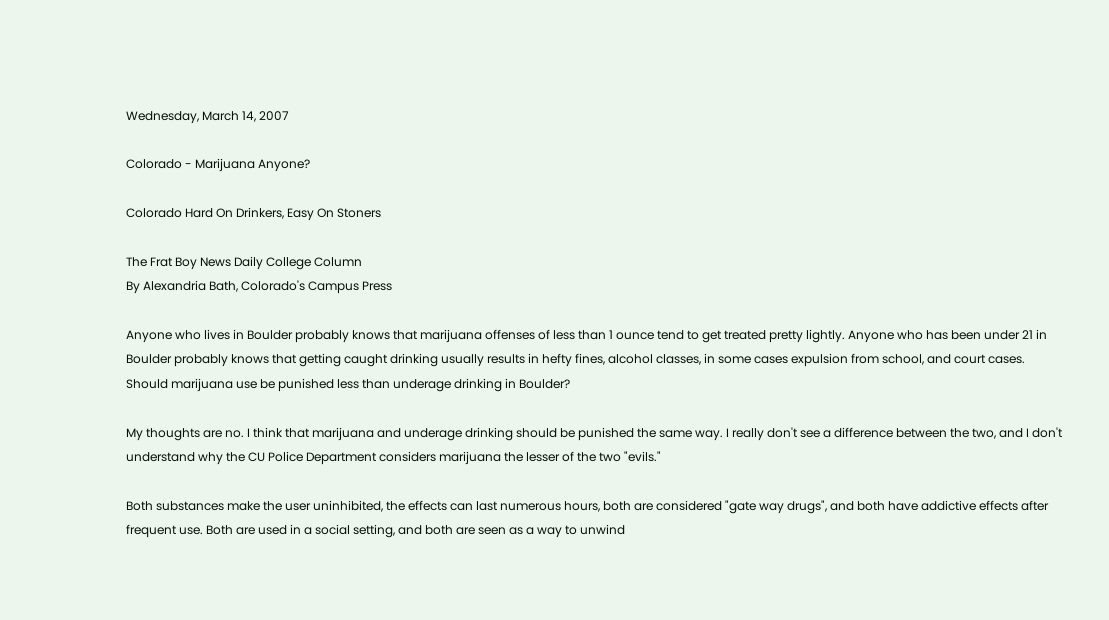Wednesday, March 14, 2007

Colorado - Marijuana Anyone?

Colorado Hard On Drinkers, Easy On Stoners

The Frat Boy News Daily College Column
By Alexandria Bath, Colorado's Campus Press

Anyone who lives in Boulder probably knows that marijuana offenses of less than 1 ounce tend to get treated pretty lightly. Anyone who has been under 21 in Boulder probably knows that getting caught drinking usually results in hefty fines, alcohol classes, in some cases expulsion from school, and court cases. Should marijuana use be punished less than underage drinking in Boulder?

My thoughts are no. I think that marijuana and underage drinking should be punished the same way. I really don't see a difference between the two, and I don't understand why the CU Police Department considers marijuana the lesser of the two "evils."

Both substances make the user uninhibited, the effects can last numerous hours, both are considered "gate way drugs", and both have addictive effects after frequent use. Both are used in a social setting, and both are seen as a way to unwind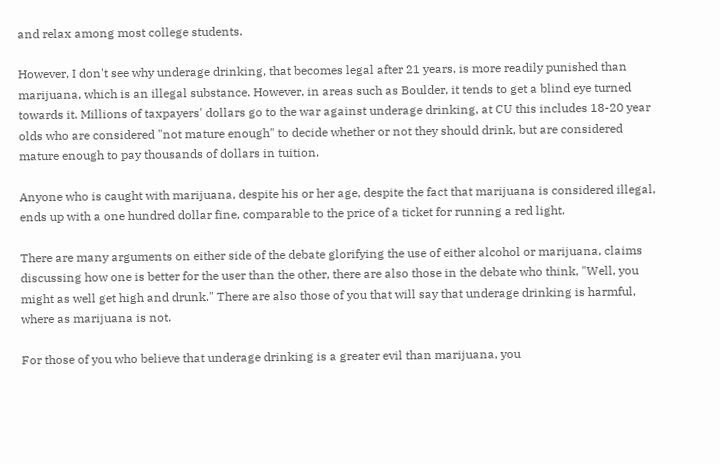and relax among most college students.

However, I don't see why underage drinking, that becomes legal after 21 years, is more readily punished than marijuana, which is an illegal substance. However, in areas such as Boulder, it tends to get a blind eye turned towards it. Millions of taxpayers' dollars go to the war against underage drinking, at CU this includes 18-20 year olds who are considered "not mature enough" to decide whether or not they should drink, but are considered mature enough to pay thousands of dollars in tuition.

Anyone who is caught with marijuana, despite his or her age, despite the fact that marijuana is considered illegal, ends up with a one hundred dollar fine, comparable to the price of a ticket for running a red light.

There are many arguments on either side of the debate glorifying the use of either alcohol or marijuana, claims discussing how one is better for the user than the other, there are also those in the debate who think, "Well, you might as well get high and drunk." There are also those of you that will say that underage drinking is harmful, where as marijuana is not.

For those of you who believe that underage drinking is a greater evil than marijuana, you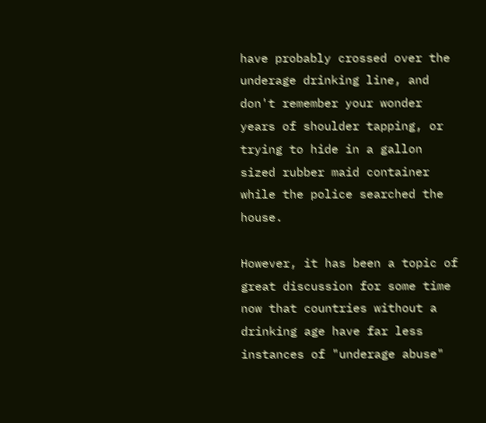have probably crossed over the underage drinking line, and don't remember your wonder years of shoulder tapping, or trying to hide in a gallon sized rubber maid container while the police searched the house.

However, it has been a topic of great discussion for some time now that countries without a drinking age have far less instances of "underage abuse"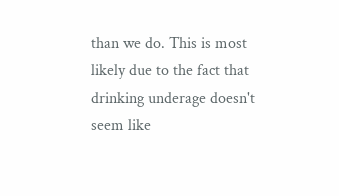than we do. This is most likely due to the fact that drinking underage doesn't seem like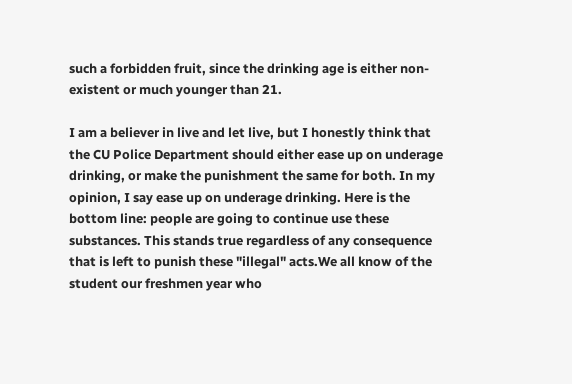such a forbidden fruit, since the drinking age is either non-existent or much younger than 21.

I am a believer in live and let live, but I honestly think that the CU Police Department should either ease up on underage drinking, or make the punishment the same for both. In my opinion, I say ease up on underage drinking. Here is the bottom line: people are going to continue use these substances. This stands true regardless of any consequence that is left to punish these "illegal" acts.We all know of the student our freshmen year who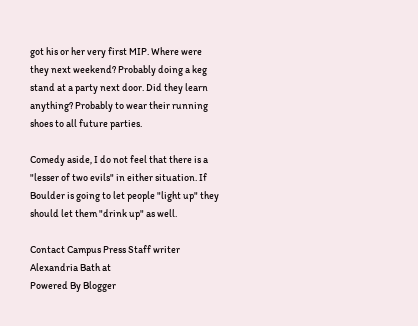got his or her very first MIP. Where were they next weekend? Probably doing a keg stand at a party next door. Did they learn anything? Probably to wear their running shoes to all future parties.

Comedy aside, I do not feel that there is a "lesser of two evils" in either situation. If Boulder is going to let people "light up" they should let them "drink up" as well.

Contact Campus Press Staff writer Alexandria Bath at
Powered By Blogger